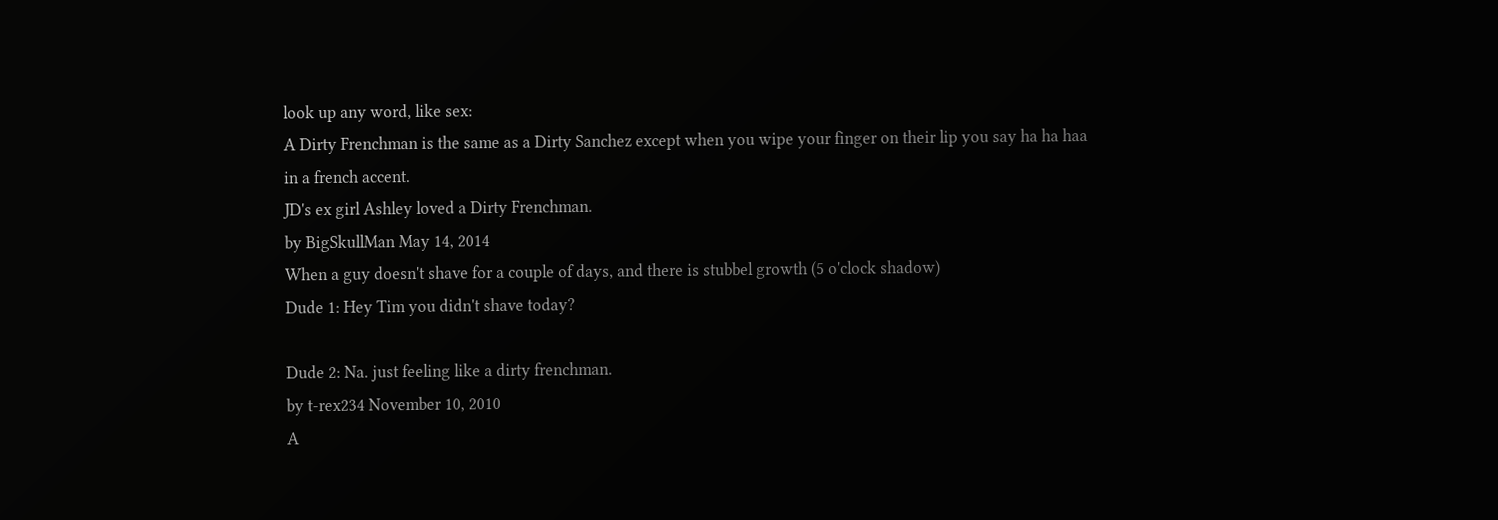look up any word, like sex:
A Dirty Frenchman is the same as a Dirty Sanchez except when you wipe your finger on their lip you say ha ha haa in a french accent.
JD's ex girl Ashley loved a Dirty Frenchman.
by BigSkullMan May 14, 2014
When a guy doesn't shave for a couple of days, and there is stubbel growth (5 o'clock shadow)
Dude 1: Hey Tim you didn't shave today?

Dude 2: Na. just feeling like a dirty frenchman.
by t-rex234 November 10, 2010
A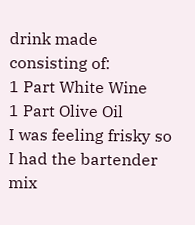drink made consisting of:
1 Part White Wine
1 Part Olive Oil
I was feeling frisky so I had the bartender mix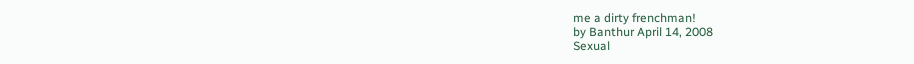me a dirty frenchman!
by Banthur April 14, 2008
Sexual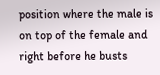position where the male is on top of the female and right before he busts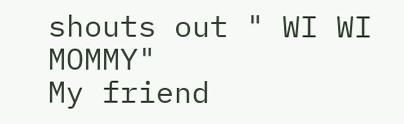shouts out " WI WI MOMMY"
My friend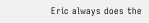Eric always does the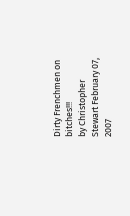Dirty Frenchmen on bitches!!!
by Christopher Stewart February 07, 2007